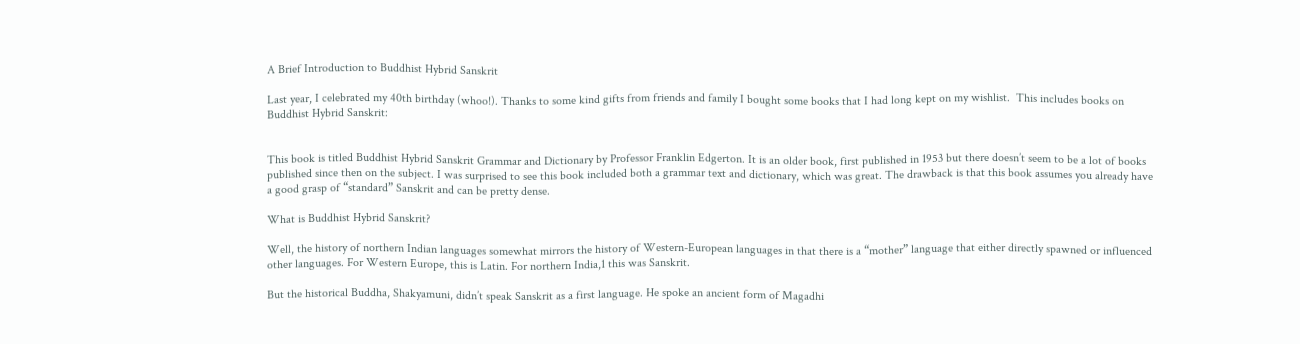A Brief Introduction to Buddhist Hybrid Sanskrit

Last year, I celebrated my 40th birthday (whoo!). Thanks to some kind gifts from friends and family I bought some books that I had long kept on my wishlist.  This includes books on Buddhist Hybrid Sanskrit:


This book is titled Buddhist Hybrid Sanskrit Grammar and Dictionary by Professor Franklin Edgerton. It is an older book, first published in 1953 but there doesn’t seem to be a lot of books published since then on the subject. I was surprised to see this book included both a grammar text and dictionary, which was great. The drawback is that this book assumes you already have a good grasp of “standard” Sanskrit and can be pretty dense.

What is Buddhist Hybrid Sanskrit?

Well, the history of northern Indian languages somewhat mirrors the history of Western-European languages in that there is a “mother” language that either directly spawned or influenced other languages. For Western Europe, this is Latin. For northern India,1 this was Sanskrit.

But the historical Buddha, Shakyamuni, didn’t speak Sanskrit as a first language. He spoke an ancient form of Magadhi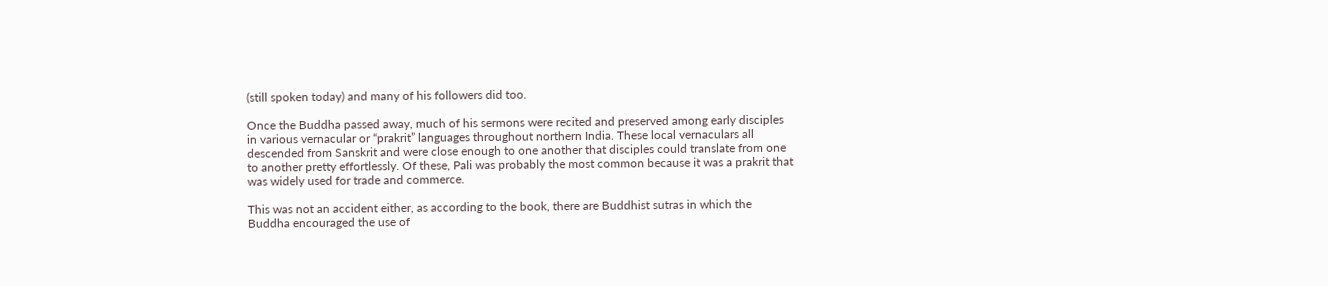(still spoken today) and many of his followers did too.

Once the Buddha passed away, much of his sermons were recited and preserved among early disciples in various vernacular or “prakrit” languages throughout northern India. These local vernaculars all descended from Sanskrit and were close enough to one another that disciples could translate from one to another pretty effortlessly. Of these, Pali was probably the most common because it was a prakrit that was widely used for trade and commerce.

This was not an accident either, as according to the book, there are Buddhist sutras in which the Buddha encouraged the use of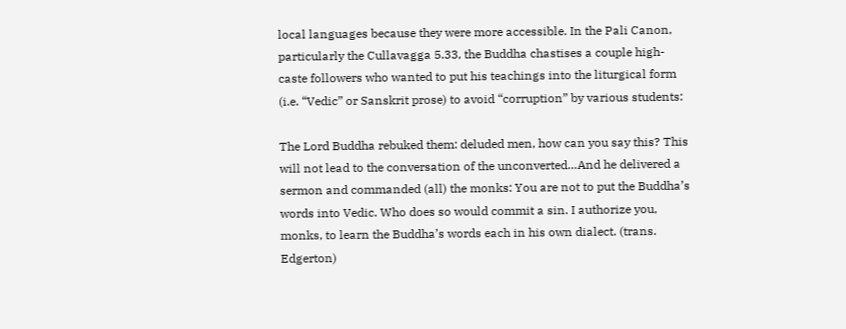local languages because they were more accessible. In the Pali Canon, particularly the Cullavagga 5.33, the Buddha chastises a couple high-caste followers who wanted to put his teachings into the liturgical form (i.e. “Vedic” or Sanskrit prose) to avoid “corruption” by various students:

The Lord Buddha rebuked them: deluded men, how can you say this? This will not lead to the conversation of the unconverted…And he delivered a sermon and commanded (all) the monks: You are not to put the Buddha’s words into Vedic. Who does so would commit a sin. I authorize you, monks, to learn the Buddha’s words each in his own dialect. (trans. Edgerton)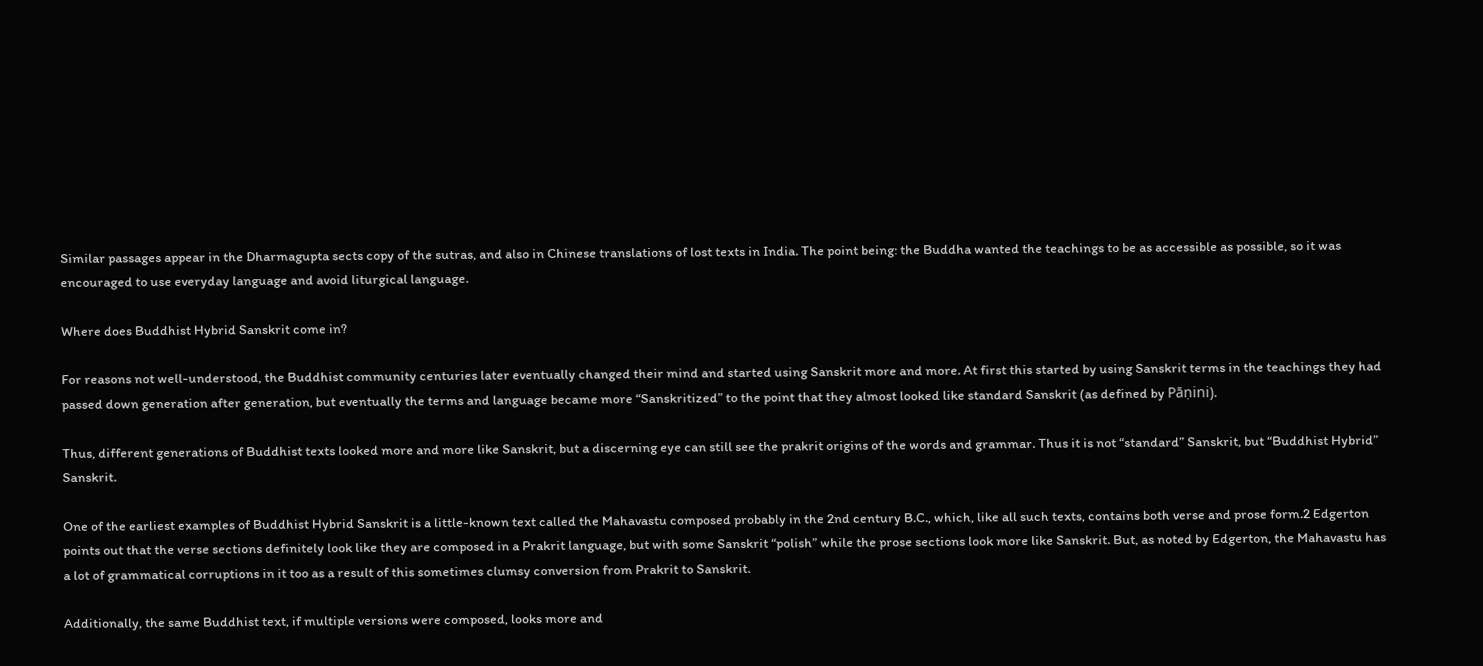Similar passages appear in the Dharmagupta sects copy of the sutras, and also in Chinese translations of lost texts in India. The point being: the Buddha wanted the teachings to be as accessible as possible, so it was encouraged to use everyday language and avoid liturgical language.

Where does Buddhist Hybrid Sanskrit come in?

For reasons not well-understood, the Buddhist community centuries later eventually changed their mind and started using Sanskrit more and more. At first this started by using Sanskrit terms in the teachings they had passed down generation after generation, but eventually the terms and language became more “Sanskritized” to the point that they almost looked like standard Sanskrit (as defined by Pāṇini).

Thus, different generations of Buddhist texts looked more and more like Sanskrit, but a discerning eye can still see the prakrit origins of the words and grammar. Thus it is not “standard” Sanskrit, but “Buddhist Hybrid” Sanskrit.

One of the earliest examples of Buddhist Hybrid Sanskrit is a little-known text called the Mahavastu composed probably in the 2nd century B.C., which, like all such texts, contains both verse and prose form.2 Edgerton points out that the verse sections definitely look like they are composed in a Prakrit language, but with some Sanskrit “polish” while the prose sections look more like Sanskrit. But, as noted by Edgerton, the Mahavastu has a lot of grammatical corruptions in it too as a result of this sometimes clumsy conversion from Prakrit to Sanskrit.

Additionally, the same Buddhist text, if multiple versions were composed, looks more and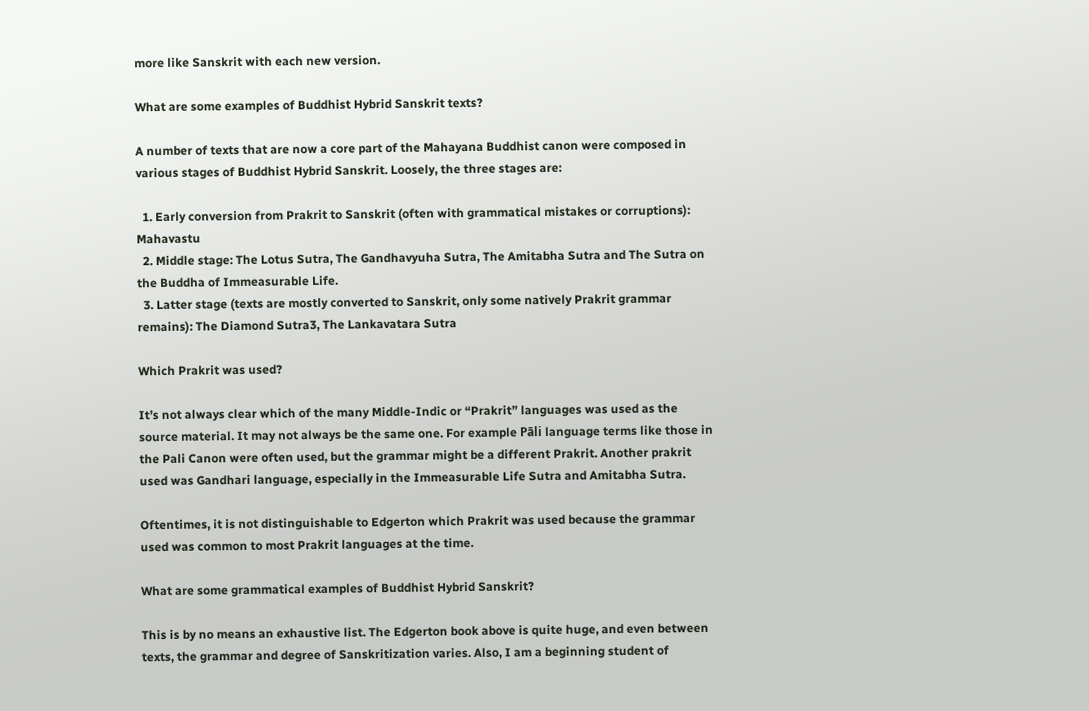more like Sanskrit with each new version.

What are some examples of Buddhist Hybrid Sanskrit texts?

A number of texts that are now a core part of the Mahayana Buddhist canon were composed in various stages of Buddhist Hybrid Sanskrit. Loosely, the three stages are:

  1. Early conversion from Prakrit to Sanskrit (often with grammatical mistakes or corruptions): Mahavastu
  2. Middle stage: The Lotus Sutra, The Gandhavyuha Sutra, The Amitabha Sutra and The Sutra on the Buddha of Immeasurable Life.
  3. Latter stage (texts are mostly converted to Sanskrit, only some natively Prakrit grammar remains): The Diamond Sutra3, The Lankavatara Sutra

Which Prakrit was used?

It’s not always clear which of the many Middle-Indic or “Prakrit” languages was used as the source material. It may not always be the same one. For example Pāli language terms like those in the Pali Canon were often used, but the grammar might be a different Prakrit. Another prakrit used was Gandhari language, especially in the Immeasurable Life Sutra and Amitabha Sutra.

Oftentimes, it is not distinguishable to Edgerton which Prakrit was used because the grammar used was common to most Prakrit languages at the time.

What are some grammatical examples of Buddhist Hybrid Sanskrit?

This is by no means an exhaustive list. The Edgerton book above is quite huge, and even between texts, the grammar and degree of Sanskritization varies. Also, I am a beginning student of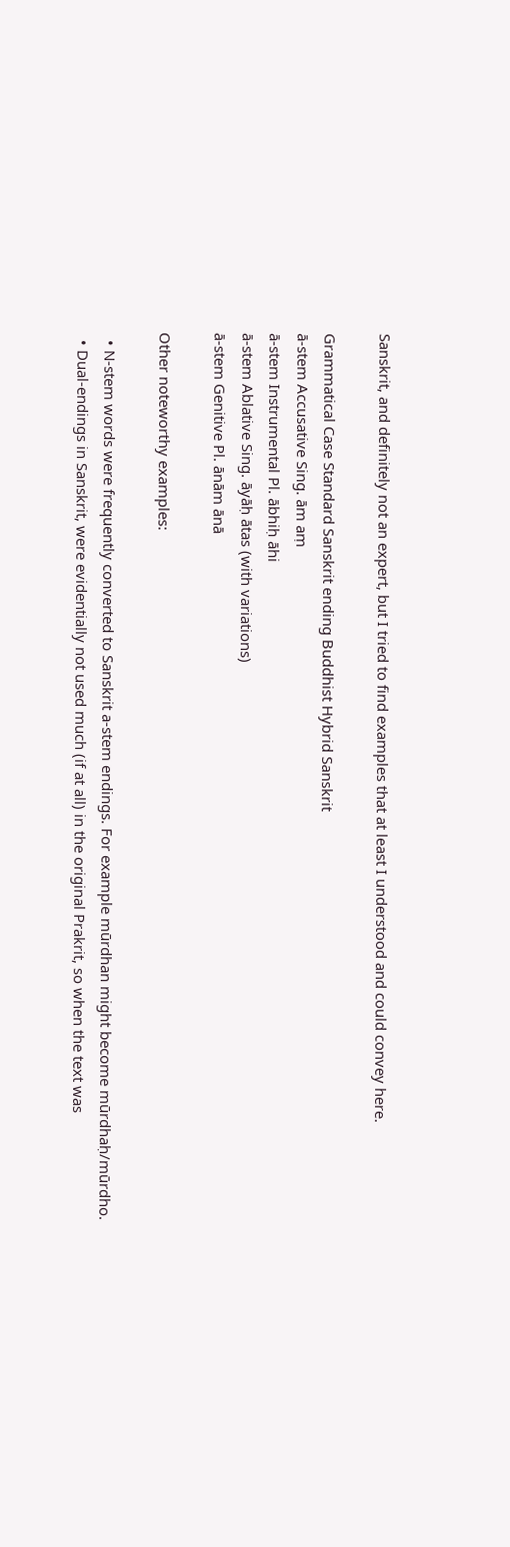Sanskrit, and definitely not an expert, but I tried to find examples that at least I understood and could convey here.

Grammatical Case Standard Sanskrit ending Buddhist Hybrid Sanskrit
ā-stem Accusative Sing. ām aṃ
ā-stem Instrumental Pl. ābhiḥ āhi
ā-stem Ablative Sing. āyāḥ ātas (with variations)
ā-stem Genitive Pl. ānām ānā

Other noteworthy examples:

  • N-stem words were frequently converted to Sanskrit a-stem endings. For example mūrdhan might become mūrdhaḥ/mūrdho.
  • Dual-endings in Sanskrit, were evidentially not used much (if at all) in the original Prakrit, so when the text was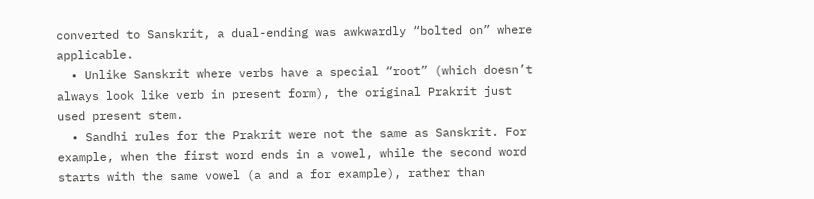converted to Sanskrit, a dual-ending was awkwardly “bolted on” where applicable.
  • Unlike Sanskrit where verbs have a special “root” (which doesn’t always look like verb in present form), the original Prakrit just used present stem.
  • Sandhi rules for the Prakrit were not the same as Sanskrit. For example, when the first word ends in a vowel, while the second word starts with the same vowel (a and a for example), rather than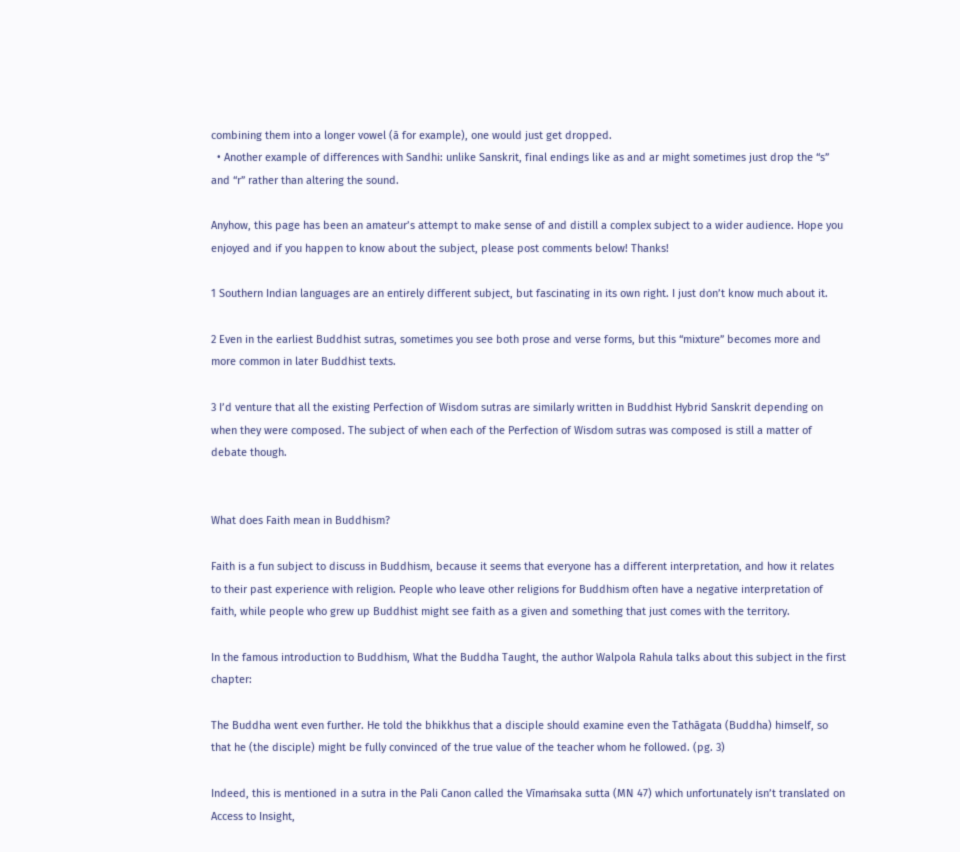combining them into a longer vowel (ā for example), one would just get dropped.
  • Another example of differences with Sandhi: unlike Sanskrit, final endings like as and ar might sometimes just drop the “s” and “r” rather than altering the sound.

Anyhow, this page has been an amateur’s attempt to make sense of and distill a complex subject to a wider audience. Hope you enjoyed and if you happen to know about the subject, please post comments below! Thanks!

1 Southern Indian languages are an entirely different subject, but fascinating in its own right. I just don’t know much about it.

2 Even in the earliest Buddhist sutras, sometimes you see both prose and verse forms, but this “mixture” becomes more and more common in later Buddhist texts.

3 I’d venture that all the existing Perfection of Wisdom sutras are similarly written in Buddhist Hybrid Sanskrit depending on when they were composed. The subject of when each of the Perfection of Wisdom sutras was composed is still a matter of debate though.


What does Faith mean in Buddhism?

Faith is a fun subject to discuss in Buddhism, because it seems that everyone has a different interpretation, and how it relates to their past experience with religion. People who leave other religions for Buddhism often have a negative interpretation of faith, while people who grew up Buddhist might see faith as a given and something that just comes with the territory.

In the famous introduction to Buddhism, What the Buddha Taught, the author Walpola Rahula talks about this subject in the first chapter:

The Buddha went even further. He told the bhikkhus that a disciple should examine even the Tathāgata (Buddha) himself, so that he (the disciple) might be fully convinced of the true value of the teacher whom he followed. (pg. 3)

Indeed, this is mentioned in a sutra in the Pali Canon called the Vīmaṁsaka sutta (MN 47) which unfortunately isn’t translated on Access to Insight,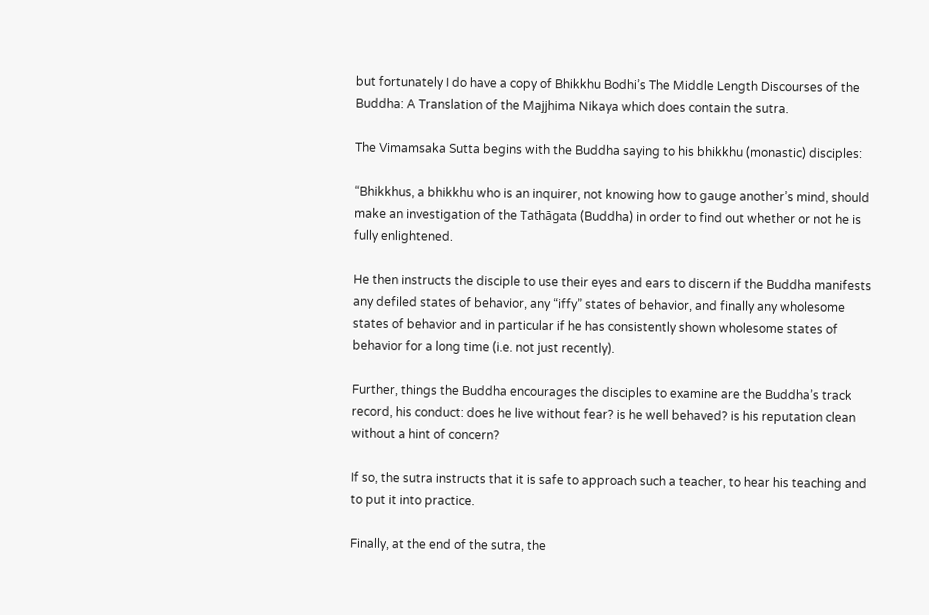but fortunately I do have a copy of Bhikkhu Bodhi’s The Middle Length Discourses of the Buddha: A Translation of the Majjhima Nikaya which does contain the sutra.

The Vimamsaka Sutta begins with the Buddha saying to his bhikkhu (monastic) disciples:

“Bhikkhus, a bhikkhu who is an inquirer, not knowing how to gauge another’s mind, should make an investigation of the Tathāgata (Buddha) in order to find out whether or not he is fully enlightened.

He then instructs the disciple to use their eyes and ears to discern if the Buddha manifests any defiled states of behavior, any “iffy” states of behavior, and finally any wholesome states of behavior and in particular if he has consistently shown wholesome states of behavior for a long time (i.e. not just recently).

Further, things the Buddha encourages the disciples to examine are the Buddha’s track record, his conduct: does he live without fear? is he well behaved? is his reputation clean without a hint of concern?

If so, the sutra instructs that it is safe to approach such a teacher, to hear his teaching and to put it into practice.

Finally, at the end of the sutra, the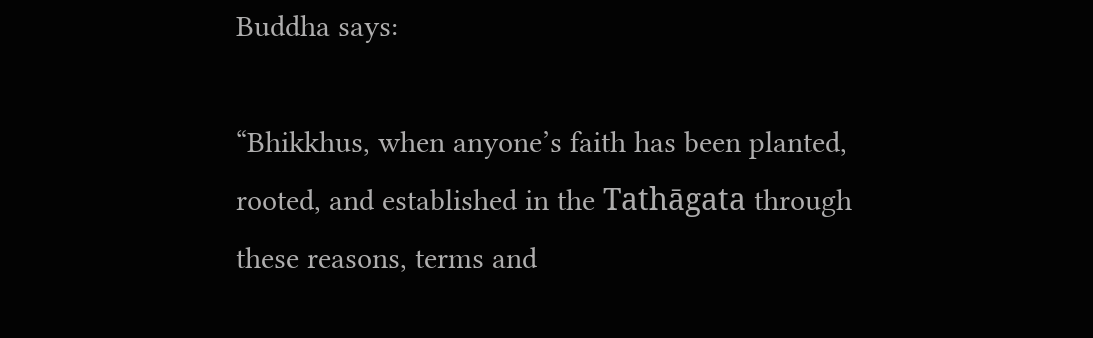Buddha says:

“Bhikkhus, when anyone’s faith has been planted, rooted, and established in the Tathāgata through these reasons, terms and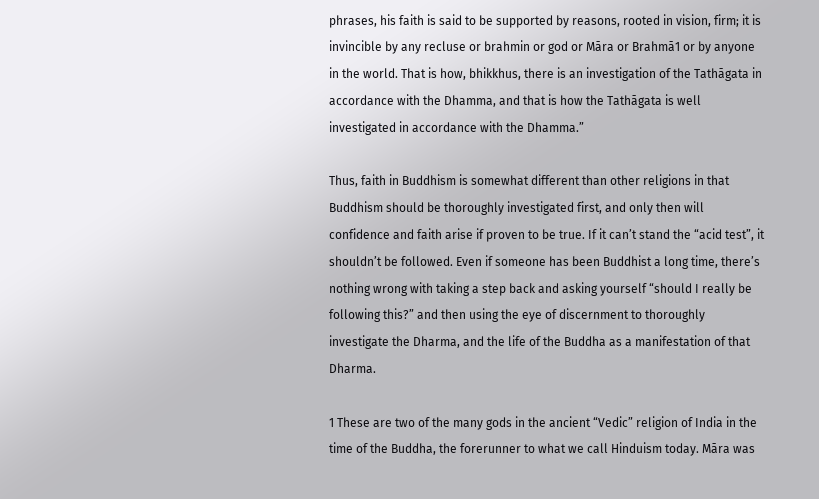phrases, his faith is said to be supported by reasons, rooted in vision, firm; it is invincible by any recluse or brahmin or god or Māra or Brahmā1 or by anyone in the world. That is how, bhikkhus, there is an investigation of the Tathāgata in accordance with the Dhamma, and that is how the Tathāgata is well investigated in accordance with the Dhamma.”

Thus, faith in Buddhism is somewhat different than other religions in that Buddhism should be thoroughly investigated first, and only then will confidence and faith arise if proven to be true. If it can’t stand the “acid test”, it shouldn’t be followed. Even if someone has been Buddhist a long time, there’s nothing wrong with taking a step back and asking yourself “should I really be following this?” and then using the eye of discernment to thoroughly investigate the Dharma, and the life of the Buddha as a manifestation of that Dharma.

1 These are two of the many gods in the ancient “Vedic” religion of India in the time of the Buddha, the forerunner to what we call Hinduism today. Māra was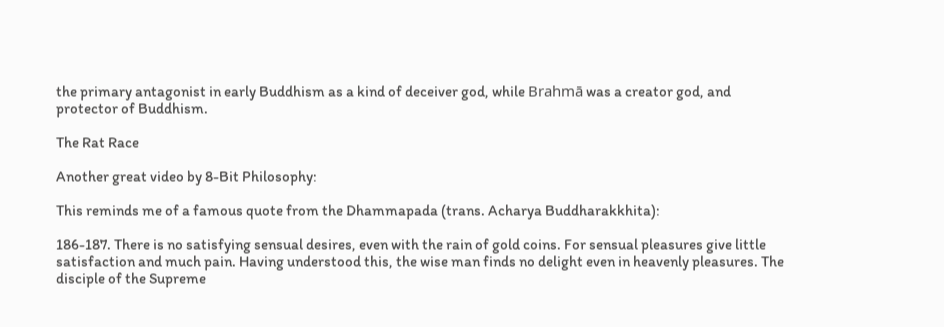the primary antagonist in early Buddhism as a kind of deceiver god, while Brahmā was a creator god, and protector of Buddhism.

The Rat Race

Another great video by 8-Bit Philosophy:

This reminds me of a famous quote from the Dhammapada (trans. Acharya Buddharakkhita):

186-187. There is no satisfying sensual desires, even with the rain of gold coins. For sensual pleasures give little satisfaction and much pain. Having understood this, the wise man finds no delight even in heavenly pleasures. The disciple of the Supreme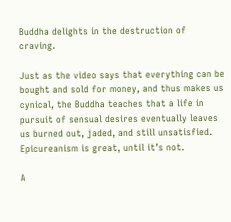Buddha delights in the destruction of craving.

Just as the video says that everything can be bought and sold for money, and thus makes us cynical, the Buddha teaches that a life in pursuit of sensual desires eventually leaves us burned out, jaded, and still unsatisfied. Epicureanism is great, until it’s not.

A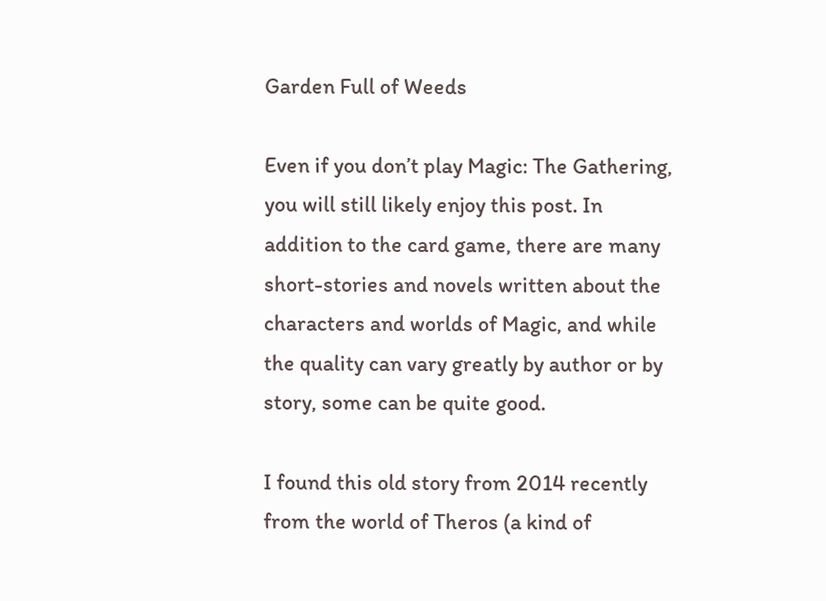Garden Full of Weeds

Even if you don’t play Magic: The Gathering, you will still likely enjoy this post. In addition to the card game, there are many short-stories and novels written about the characters and worlds of Magic, and while the quality can vary greatly by author or by story, some can be quite good.

I found this old story from 2014 recently from the world of Theros (a kind of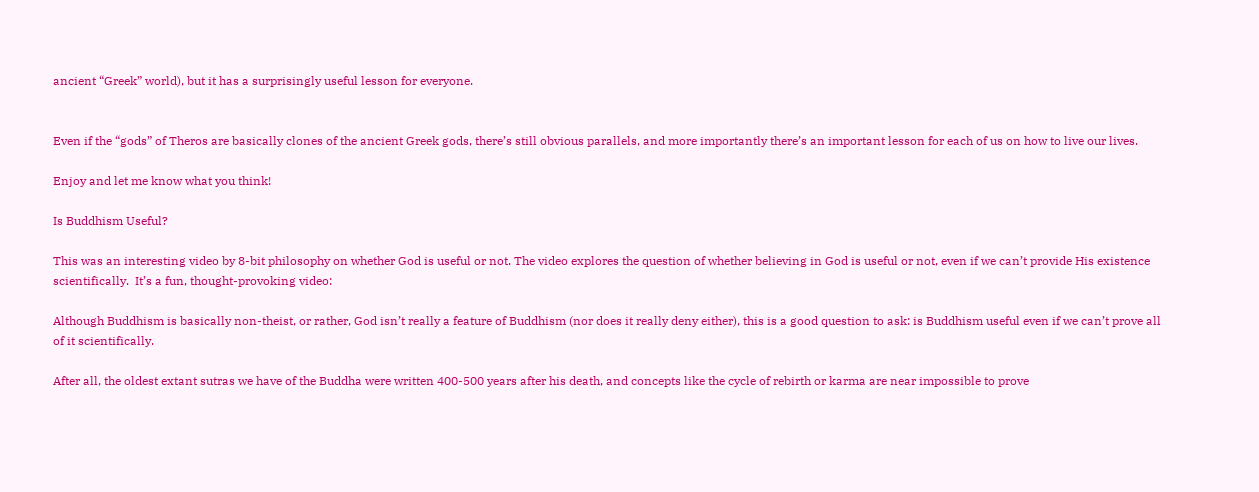ancient “Greek” world), but it has a surprisingly useful lesson for everyone.


Even if the “gods” of Theros are basically clones of the ancient Greek gods, there’s still obvious parallels, and more importantly there’s an important lesson for each of us on how to live our lives.

Enjoy and let me know what you think!

Is Buddhism Useful?

This was an interesting video by 8-bit philosophy on whether God is useful or not. The video explores the question of whether believing in God is useful or not, even if we can’t provide His existence scientifically.  It’s a fun, thought-provoking video:

Although Buddhism is basically non-theist, or rather, God isn’t really a feature of Buddhism (nor does it really deny either), this is a good question to ask: is Buddhism useful even if we can’t prove all of it scientifically.

After all, the oldest extant sutras we have of the Buddha were written 400-500 years after his death, and concepts like the cycle of rebirth or karma are near impossible to prove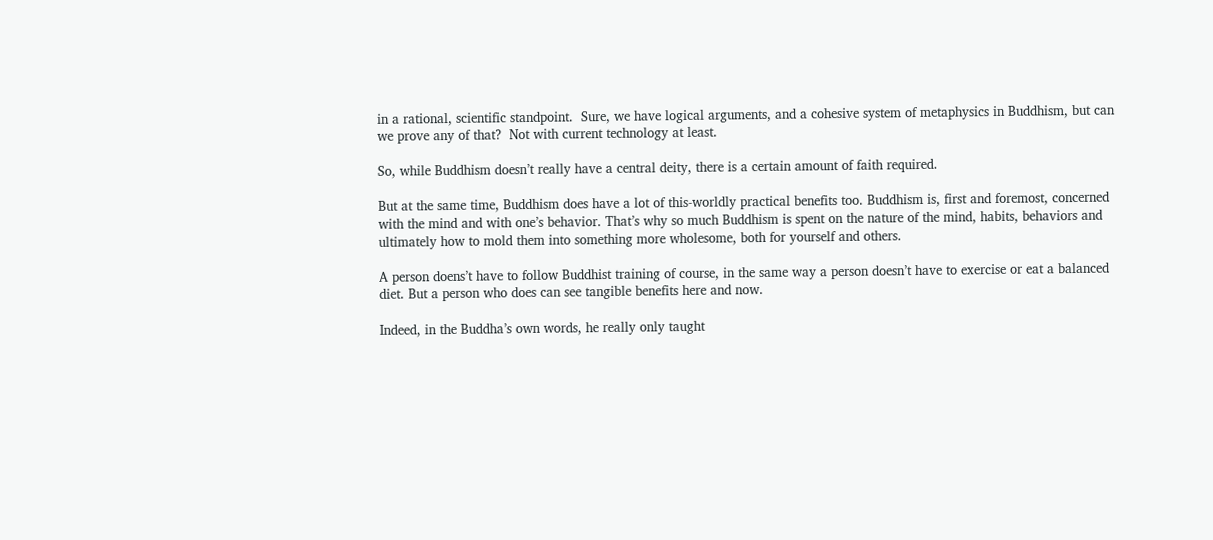in a rational, scientific standpoint.  Sure, we have logical arguments, and a cohesive system of metaphysics in Buddhism, but can we prove any of that?  Not with current technology at least.

So, while Buddhism doesn’t really have a central deity, there is a certain amount of faith required.

But at the same time, Buddhism does have a lot of this-worldly practical benefits too. Buddhism is, first and foremost, concerned with the mind and with one’s behavior. That’s why so much Buddhism is spent on the nature of the mind, habits, behaviors and ultimately how to mold them into something more wholesome, both for yourself and others.

A person doens’t have to follow Buddhist training of course, in the same way a person doesn’t have to exercise or eat a balanced diet. But a person who does can see tangible benefits here and now.

Indeed, in the Buddha’s own words, he really only taught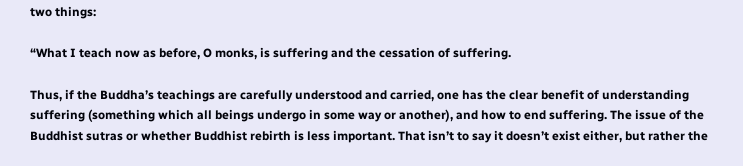two things:

“What I teach now as before, O monks, is suffering and the cessation of suffering.

Thus, if the Buddha’s teachings are carefully understood and carried, one has the clear benefit of understanding suffering (something which all beings undergo in some way or another), and how to end suffering. The issue of the Buddhist sutras or whether Buddhist rebirth is less important. That isn’t to say it doesn’t exist either, but rather the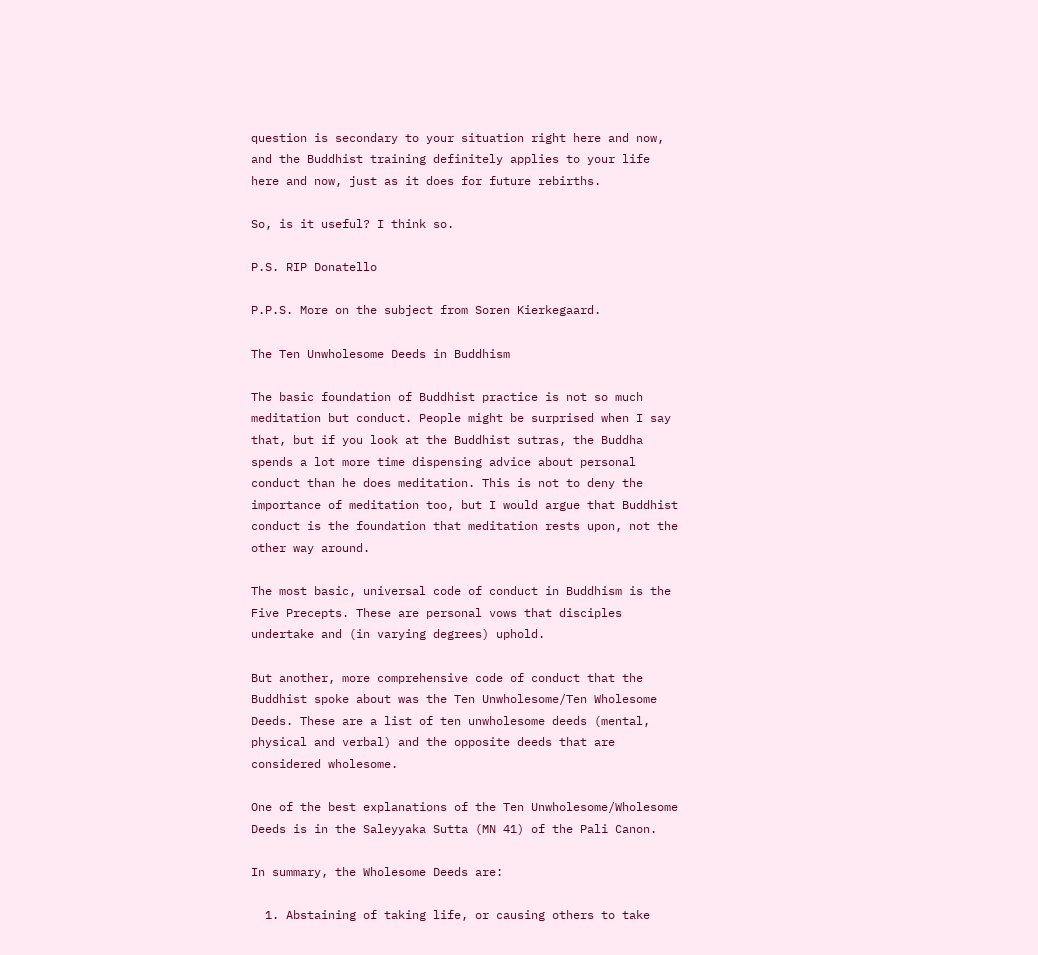question is secondary to your situation right here and now, and the Buddhist training definitely applies to your life here and now, just as it does for future rebirths.

So, is it useful? I think so.

P.S. RIP Donatello

P.P.S. More on the subject from Soren Kierkegaard.

The Ten Unwholesome Deeds in Buddhism

The basic foundation of Buddhist practice is not so much meditation but conduct. People might be surprised when I say that, but if you look at the Buddhist sutras, the Buddha spends a lot more time dispensing advice about personal conduct than he does meditation. This is not to deny the importance of meditation too, but I would argue that Buddhist conduct is the foundation that meditation rests upon, not the other way around.

The most basic, universal code of conduct in Buddhism is the Five Precepts. These are personal vows that disciples undertake and (in varying degrees) uphold.

But another, more comprehensive code of conduct that the Buddhist spoke about was the Ten Unwholesome/Ten Wholesome Deeds. These are a list of ten unwholesome deeds (mental, physical and verbal) and the opposite deeds that are considered wholesome.

One of the best explanations of the Ten Unwholesome/Wholesome Deeds is in the Saleyyaka Sutta (MN 41) of the Pali Canon.

In summary, the Wholesome Deeds are:

  1. Abstaining of taking life, or causing others to take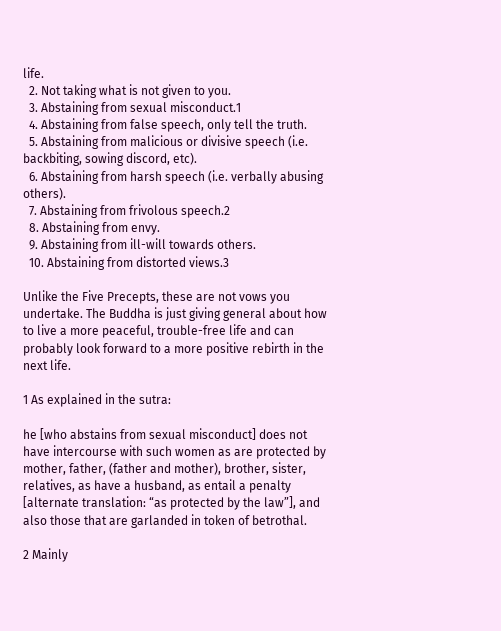life.
  2. Not taking what is not given to you.
  3. Abstaining from sexual misconduct.1
  4. Abstaining from false speech, only tell the truth.
  5. Abstaining from malicious or divisive speech (i.e. backbiting, sowing discord, etc).
  6. Abstaining from harsh speech (i.e. verbally abusing others).
  7. Abstaining from frivolous speech.2
  8. Abstaining from envy.
  9. Abstaining from ill-will towards others.
  10. Abstaining from distorted views.3

Unlike the Five Precepts, these are not vows you undertake. The Buddha is just giving general about how to live a more peaceful, trouble-free life and can probably look forward to a more positive rebirth in the next life.

1 As explained in the sutra:

he [who abstains from sexual misconduct] does not have intercourse with such women as are protected by mother, father, (father and mother), brother, sister, relatives, as have a husband, as entail a penalty [alternate translation: “as protected by the law”], and also those that are garlanded in token of betrothal.

2 Mainly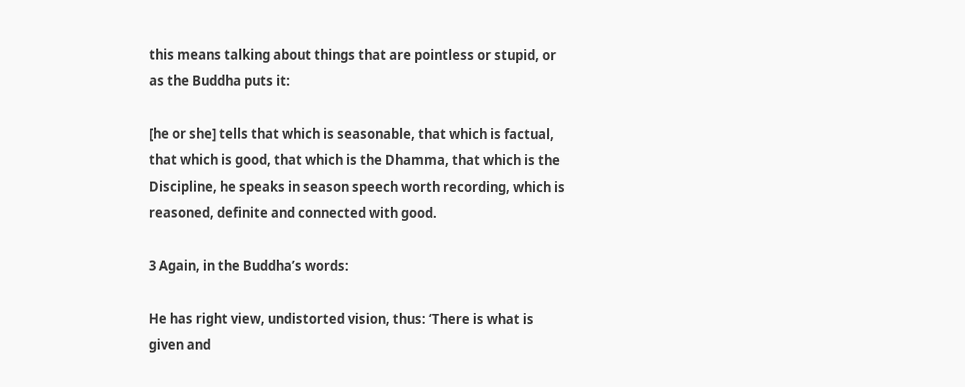this means talking about things that are pointless or stupid, or as the Buddha puts it:

[he or she] tells that which is seasonable, that which is factual, that which is good, that which is the Dhamma, that which is the Discipline, he speaks in season speech worth recording, which is reasoned, definite and connected with good.

3 Again, in the Buddha’s words:

He has right view, undistorted vision, thus: ‘There is what is given and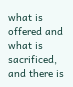what is offered and what is sacrificed, and there is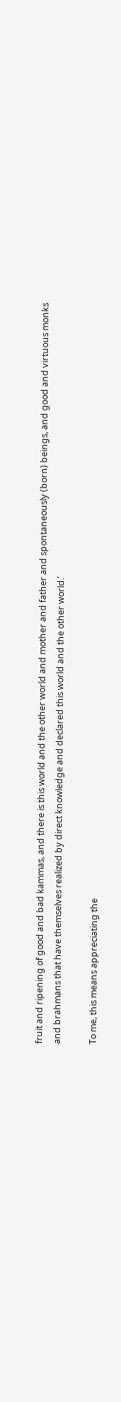fruit and ripening of good and bad kammas, and there is this world and the other world and mother and father and spontaneously (born) beings, and good and virtuous monks and brahmans that have themselves realized by direct knowledge and declared this world and the other world.’

To me, this means appreciating the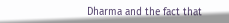Dharma and the fact that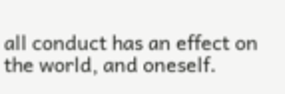all conduct has an effect on the world, and oneself.